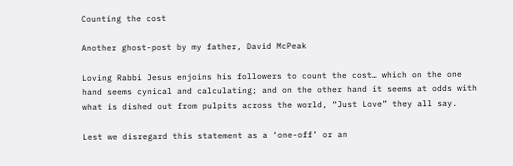Counting the cost

Another ghost-post by my father, David McPeak

Loving Rabbi Jesus enjoins his followers to count the cost… which on the one hand seems cynical and calculating; and on the other hand it seems at odds with what is dished out from pulpits across the world, “Just Love” they all say.

Lest we disregard this statement as a ‘one-off’ or an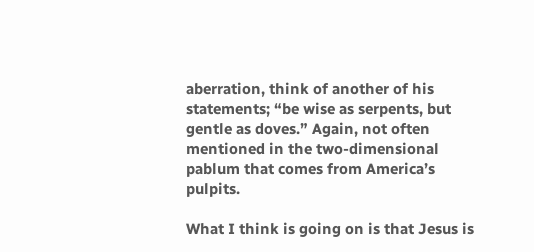aberration, think of another of his statements; “be wise as serpents, but gentle as doves.” Again, not often mentioned in the two-dimensional pablum that comes from America’s pulpits.

What I think is going on is that Jesus is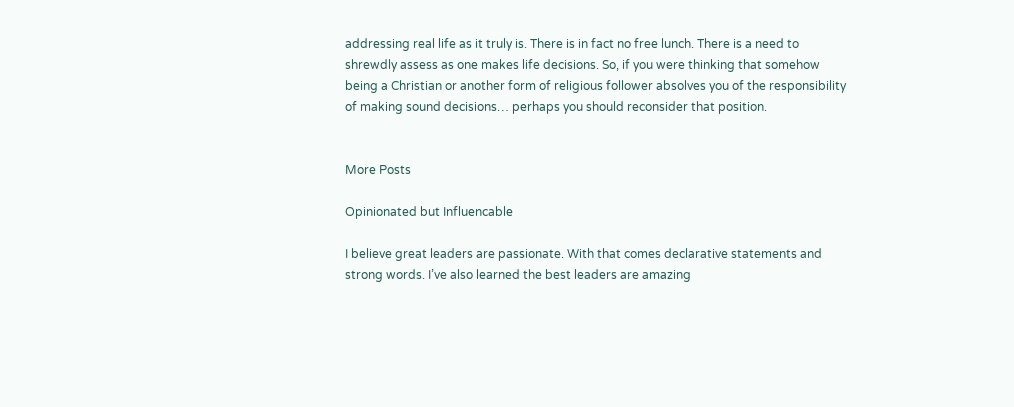addressing real life as it truly is. There is in fact no free lunch. There is a need to shrewdly assess as one makes life decisions. So, if you were thinking that somehow being a Christian or another form of religious follower absolves you of the responsibility of making sound decisions… perhaps you should reconsider that position.


More Posts

Opinionated but Influencable

I believe great leaders are passionate. With that comes declarative statements and strong words. I’ve also learned the best leaders are amazing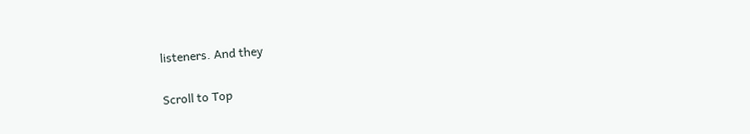listeners. And they

Scroll to Top